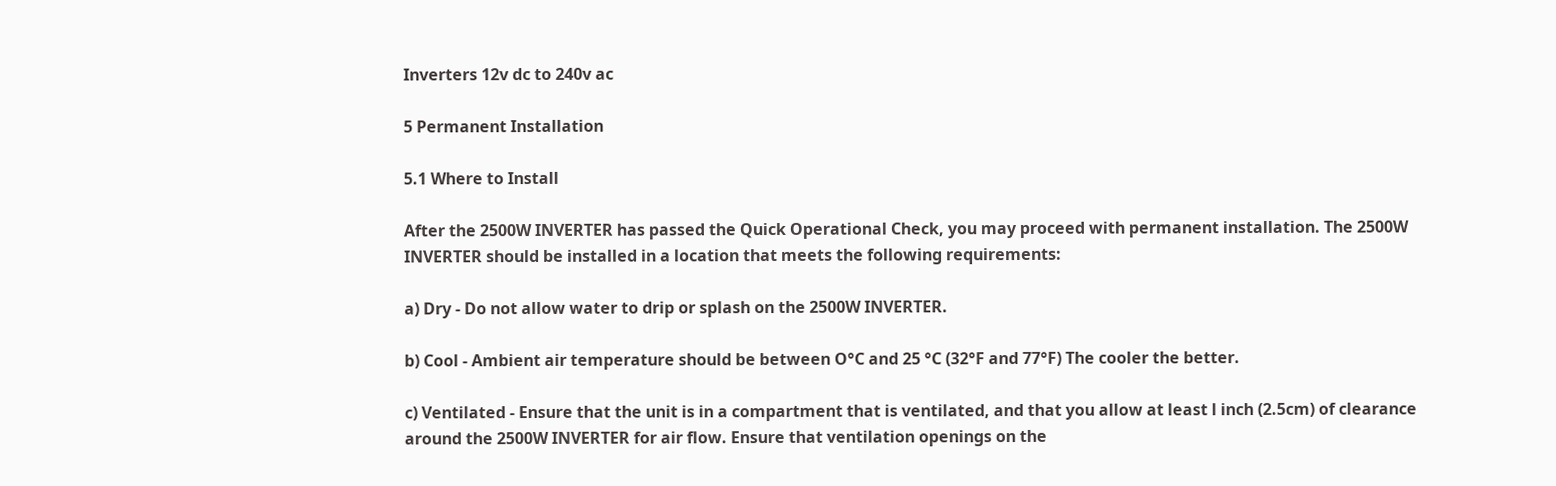Inverters 12v dc to 240v ac

5 Permanent Installation

5.1 Where to Install

After the 2500W INVERTER has passed the Quick Operational Check, you may proceed with permanent installation. The 2500W INVERTER should be installed in a location that meets the following requirements:

a) Dry - Do not allow water to drip or splash on the 2500W INVERTER.

b) Cool - Ambient air temperature should be between O°C and 25 °C (32°F and 77°F) The cooler the better.

c) Ventilated - Ensure that the unit is in a compartment that is ventilated, and that you allow at least l inch (2.5cm) of clearance around the 2500W INVERTER for air flow. Ensure that ventilation openings on the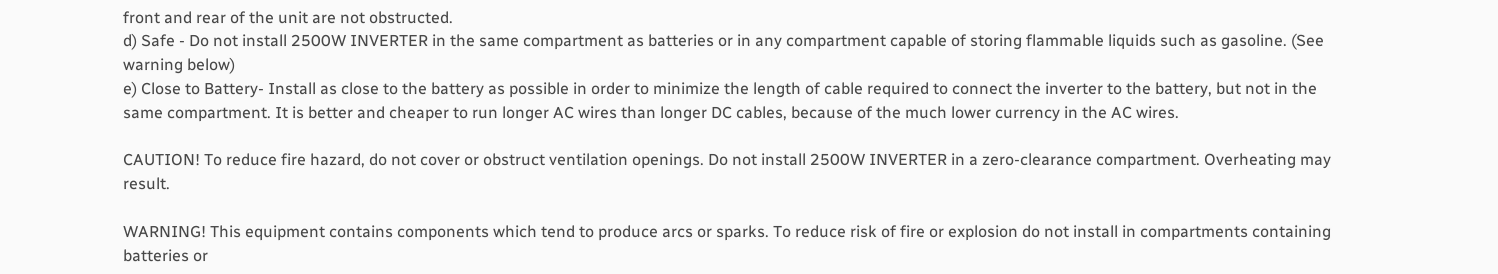front and rear of the unit are not obstructed.
d) Safe - Do not install 2500W INVERTER in the same compartment as batteries or in any compartment capable of storing flammable liquids such as gasoline. (See warning below)
e) Close to Battery- Install as close to the battery as possible in order to minimize the length of cable required to connect the inverter to the battery, but not in the same compartment. It is better and cheaper to run longer AC wires than longer DC cables, because of the much lower currency in the AC wires.

CAUTION! To reduce fire hazard, do not cover or obstruct ventilation openings. Do not install 2500W INVERTER in a zero-clearance compartment. Overheating may result.

WARNING! This equipment contains components which tend to produce arcs or sparks. To reduce risk of fire or explosion do not install in compartments containing batteries or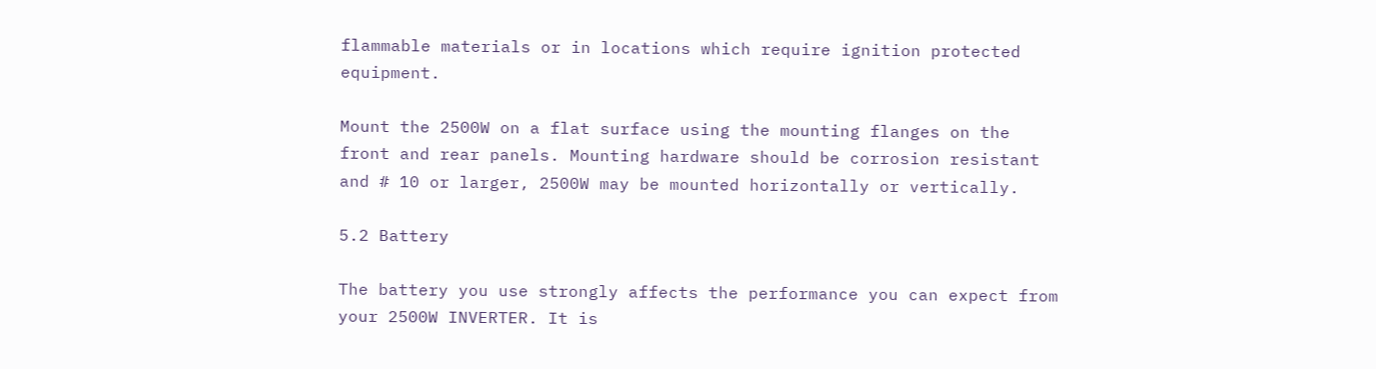flammable materials or in locations which require ignition protected equipment.

Mount the 2500W on a flat surface using the mounting flanges on the front and rear panels. Mounting hardware should be corrosion resistant and # 10 or larger, 2500W may be mounted horizontally or vertically.

5.2 Battery

The battery you use strongly affects the performance you can expect from your 2500W INVERTER. It is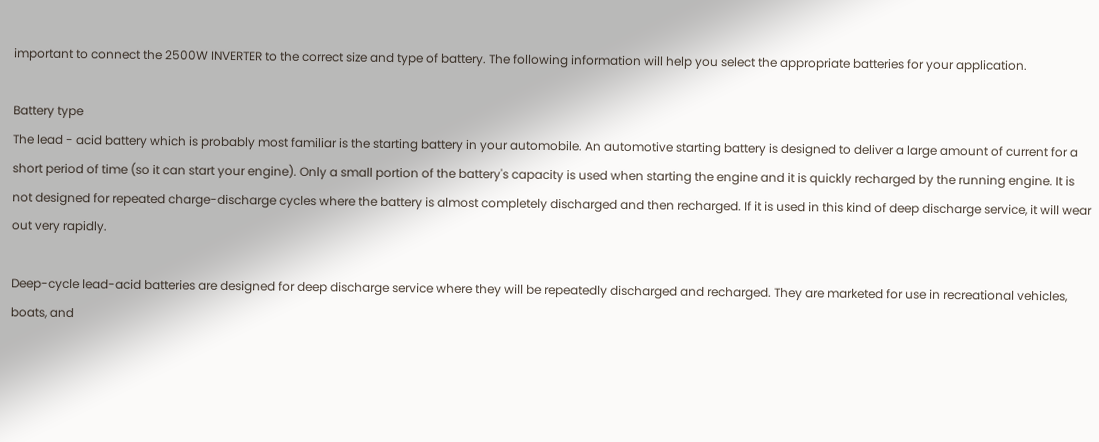important to connect the 2500W INVERTER to the correct size and type of battery. The following information will help you select the appropriate batteries for your application.

Battery type
The lead - acid battery which is probably most familiar is the starting battery in your automobile. An automotive starting battery is designed to deliver a large amount of current for a short period of time (so it can start your engine). Only a small portion of the battery's capacity is used when starting the engine and it is quickly recharged by the running engine. It is not designed for repeated charge-discharge cycles where the battery is almost completely discharged and then recharged. If it is used in this kind of deep discharge service, it will wear out very rapidly.

Deep-cycle lead-acid batteries are designed for deep discharge service where they will be repeatedly discharged and recharged. They are marketed for use in recreational vehicles, boats, and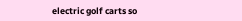electric golf carts so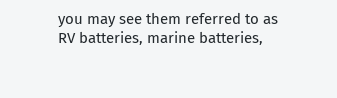you may see them referred to as RV batteries, marine batteries,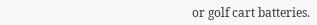or golf cart batteries.